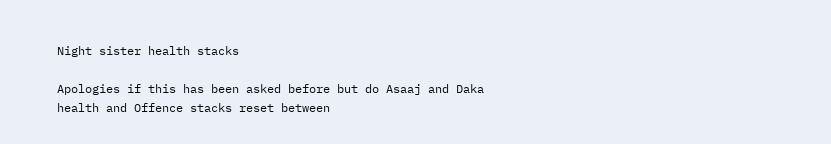Night sister health stacks

Apologies if this has been asked before but do Asaaj and Daka health and Offence stacks reset between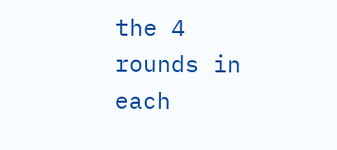the 4 rounds in each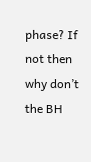phase? If not then why don’t the BH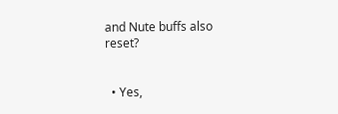and Nute buffs also reset?


  • Yes,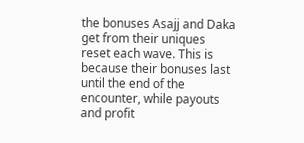the bonuses Asajj and Daka get from their uniques reset each wave. This is because their bonuses last until the end of the encounter, while payouts and profit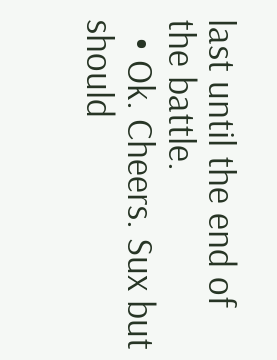last until the end of the battle.
  • Ok. Cheers. Sux but should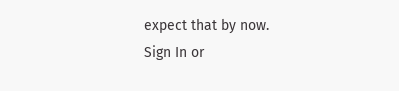expect that by now.
Sign In or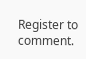Register to comment.